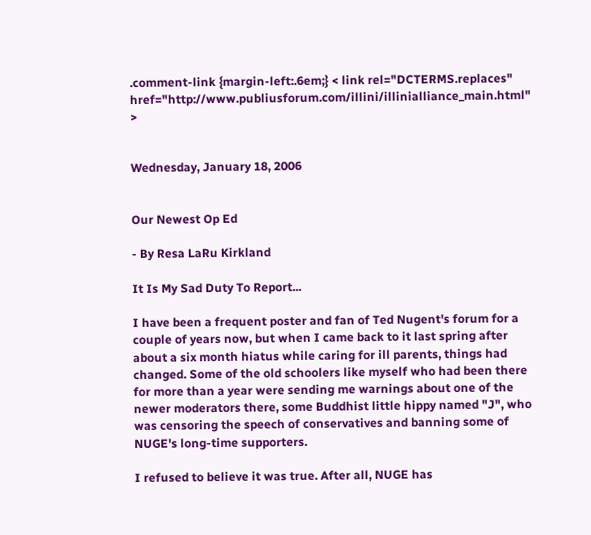.comment-link {margin-left:.6em;} < link rel="DCTERMS.replaces" href="http://www.publiusforum.com/illini/illinialliance_main.html" >


Wednesday, January 18, 2006


Our Newest Op Ed

- By Resa LaRu Kirkland

It Is My Sad Duty To Report...

I have been a frequent poster and fan of Ted Nugent's forum for a couple of years now, but when I came back to it last spring after about a six month hiatus while caring for ill parents, things had changed. Some of the old schoolers like myself who had been there for more than a year were sending me warnings about one of the newer moderators there, some Buddhist little hippy named "J", who was censoring the speech of conservatives and banning some of NUGE's long-time supporters.

I refused to believe it was true. After all, NUGE has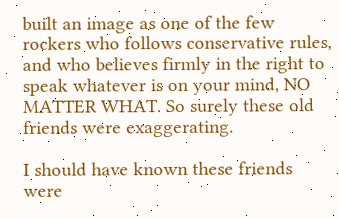built an image as one of the few rockers who follows conservative rules, and who believes firmly in the right to speak whatever is on your mind, NO MATTER WHAT. So surely these old friends were exaggerating.

I should have known these friends were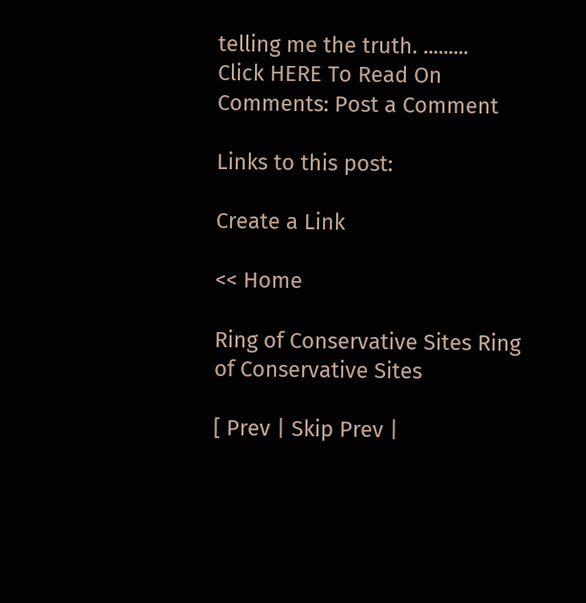telling me the truth. .........
Click HERE To Read On
Comments: Post a Comment

Links to this post:

Create a Link

<< Home

Ring of Conservative Sites Ring of Conservative Sites

[ Prev | Skip Prev |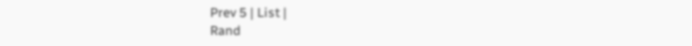Prev 5 | List |
Rand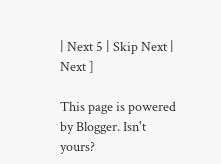| Next 5 | Skip Next | Next ]

This page is powered by Blogger. Isn't yours?